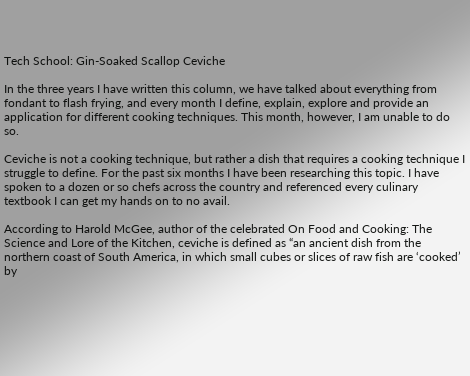Tech School: Gin-Soaked Scallop Ceviche

In the three years I have written this column, we have talked about everything from fondant to flash frying, and every month I define, explain, explore and provide an application for different cooking techniques. This month, however, I am unable to do so.

Ceviche is not a cooking technique, but rather a dish that requires a cooking technique I struggle to define. For the past six months I have been researching this topic. I have spoken to a dozen or so chefs across the country and referenced every culinary textbook I can get my hands on to no avail.

According to Harold McGee, author of the celebrated On Food and Cooking: The Science and Lore of the Kitchen, ceviche is defined as “an ancient dish from the northern coast of South America, in which small cubes or slices of raw fish are ‘cooked’ by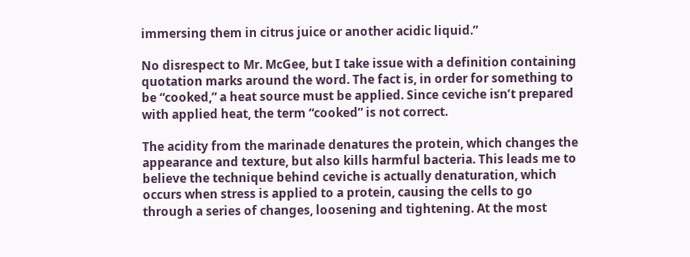immersing them in citrus juice or another acidic liquid.”

No disrespect to Mr. McGee, but I take issue with a definition containing quotation marks around the word. The fact is, in order for something to be “cooked,” a heat source must be applied. Since ceviche isn’t prepared with applied heat, the term “cooked” is not correct.

The acidity from the marinade denatures the protein, which changes the appearance and texture, but also kills harmful bacteria. This leads me to believe the technique behind ceviche is actually denaturation, which occurs when stress is applied to a protein, causing the cells to go through a series of changes, loosening and tightening. At the most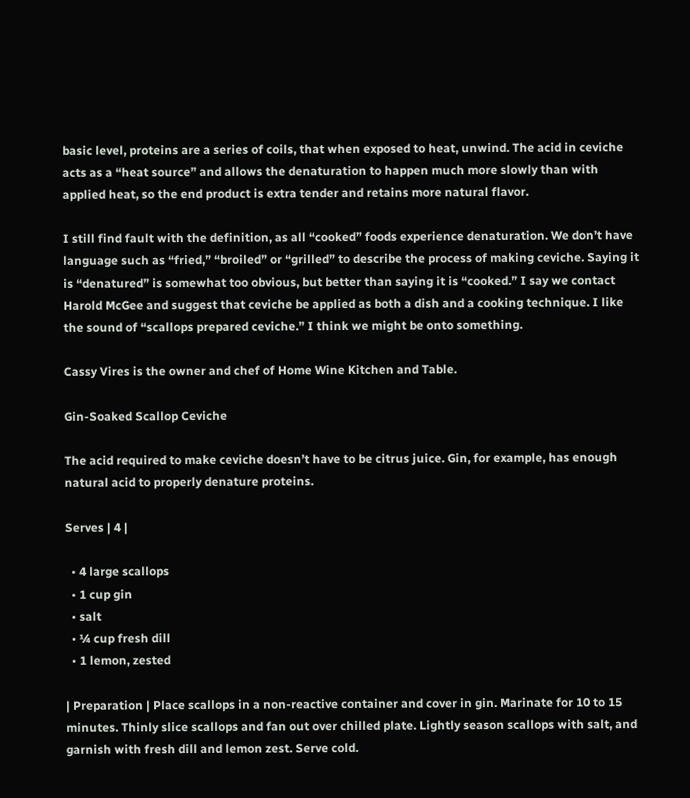basic level, proteins are a series of coils, that when exposed to heat, unwind. The acid in ceviche acts as a “heat source” and allows the denaturation to happen much more slowly than with applied heat, so the end product is extra tender and retains more natural flavor.

I still find fault with the definition, as all “cooked” foods experience denaturation. We don’t have language such as “fried,” “broiled” or “grilled” to describe the process of making ceviche. Saying it is “denatured” is somewhat too obvious, but better than saying it is “cooked.” I say we contact Harold McGee and suggest that ceviche be applied as both a dish and a cooking technique. I like the sound of “scallops prepared ceviche.” I think we might be onto something.

Cassy Vires is the owner and chef of Home Wine Kitchen and Table.

Gin-Soaked Scallop Ceviche

The acid required to make ceviche doesn’t have to be citrus juice. Gin, for example, has enough natural acid to properly denature proteins.

Serves | 4 |

  • 4 large scallops
  • 1 cup gin
  • salt
  • ¼ cup fresh dill
  • 1 lemon, zested

| Preparation | Place scallops in a non-reactive container and cover in gin. Marinate for 10 to 15 minutes. Thinly slice scallops and fan out over chilled plate. Lightly season scallops with salt, and garnish with fresh dill and lemon zest. Serve cold.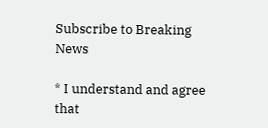Subscribe to Breaking News

* I understand and agree that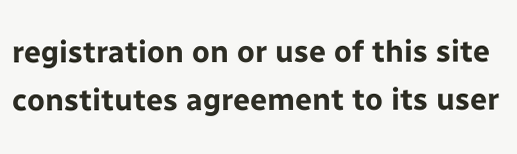registration on or use of this site constitutes agreement to its user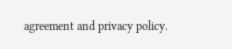agreement and privacy policy.